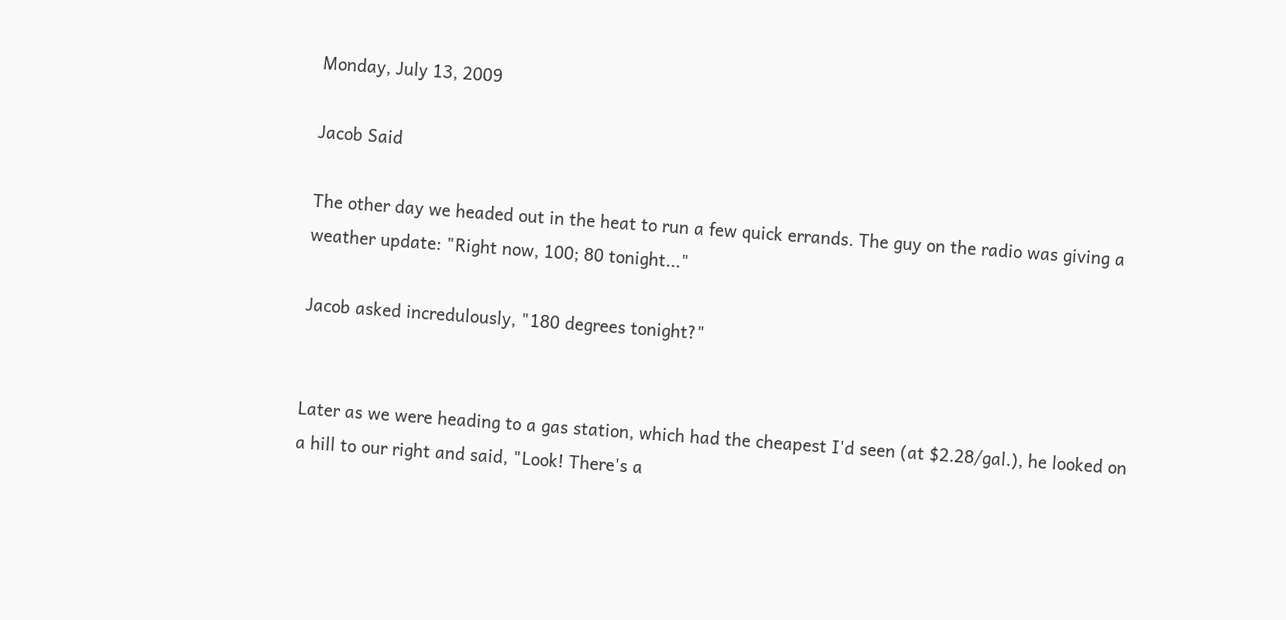Monday, July 13, 2009

Jacob Said

The other day we headed out in the heat to run a few quick errands. The guy on the radio was giving a weather update: "Right now, 100; 80 tonight..."

Jacob asked incredulously, "180 degrees tonight?"


Later as we were heading to a gas station, which had the cheapest I'd seen (at $2.28/gal.), he looked on a hill to our right and said, "Look! There's a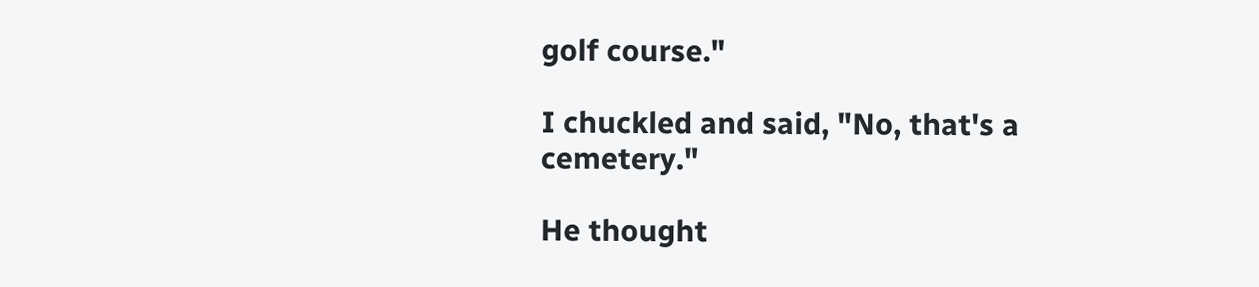golf course."

I chuckled and said, "No, that's a cemetery."

He thought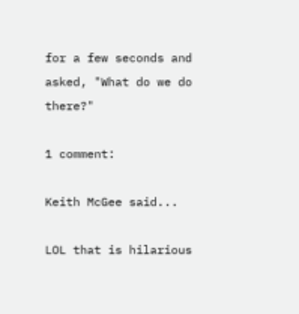for a few seconds and asked, "What do we do there?"

1 comment:

Keith McGee said...

LOL that is hilarious